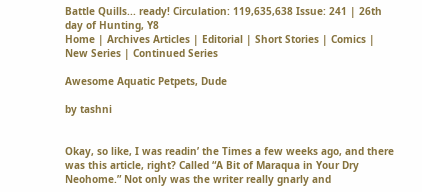Battle Quills... ready! Circulation: 119,635,638 Issue: 241 | 26th day of Hunting, Y8
Home | Archives Articles | Editorial | Short Stories | Comics | New Series | Continued Series

Awesome Aquatic Petpets, Dude

by tashni


Okay, so like, I was readin’ the Times a few weeks ago, and there was this article, right? Called “A Bit of Maraqua in Your Dry Neohome.” Not only was the writer really gnarly and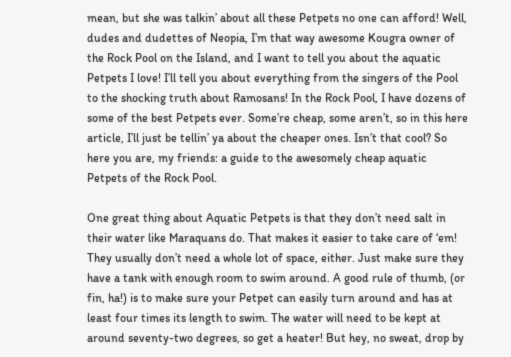mean, but she was talkin’ about all these Petpets no one can afford! Well, dudes and dudettes of Neopia, I’m that way awesome Kougra owner of the Rock Pool on the Island, and I want to tell you about the aquatic Petpets I love! I’ll tell you about everything from the singers of the Pool to the shocking truth about Ramosans! In the Rock Pool, I have dozens of some of the best Petpets ever. Some’re cheap, some aren’t, so in this here article, I’ll just be tellin’ ya about the cheaper ones. Isn’t that cool? So here you are, my friends: a guide to the awesomely cheap aquatic Petpets of the Rock Pool.

One great thing about Aquatic Petpets is that they don’t need salt in their water like Maraquans do. That makes it easier to take care of ‘em! They usually don’t need a whole lot of space, either. Just make sure they have a tank with enough room to swim around. A good rule of thumb, (or fin, ha!) is to make sure your Petpet can easily turn around and has at least four times its length to swim. The water will need to be kept at around seventy-two degrees, so get a heater! But hey, no sweat, drop by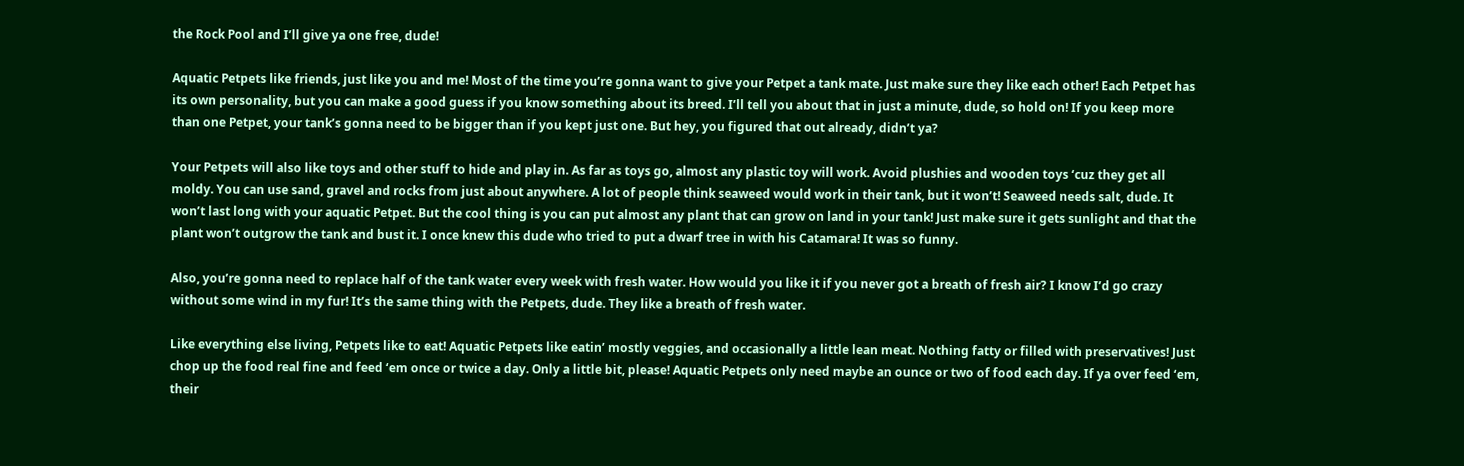the Rock Pool and I’ll give ya one free, dude!

Aquatic Petpets like friends, just like you and me! Most of the time you’re gonna want to give your Petpet a tank mate. Just make sure they like each other! Each Petpet has its own personality, but you can make a good guess if you know something about its breed. I’ll tell you about that in just a minute, dude, so hold on! If you keep more than one Petpet, your tank’s gonna need to be bigger than if you kept just one. But hey, you figured that out already, didn’t ya?

Your Petpets will also like toys and other stuff to hide and play in. As far as toys go, almost any plastic toy will work. Avoid plushies and wooden toys ‘cuz they get all moldy. You can use sand, gravel and rocks from just about anywhere. A lot of people think seaweed would work in their tank, but it won’t! Seaweed needs salt, dude. It won’t last long with your aquatic Petpet. But the cool thing is you can put almost any plant that can grow on land in your tank! Just make sure it gets sunlight and that the plant won’t outgrow the tank and bust it. I once knew this dude who tried to put a dwarf tree in with his Catamara! It was so funny.

Also, you’re gonna need to replace half of the tank water every week with fresh water. How would you like it if you never got a breath of fresh air? I know I’d go crazy without some wind in my fur! It’s the same thing with the Petpets, dude. They like a breath of fresh water.

Like everything else living, Petpets like to eat! Aquatic Petpets like eatin’ mostly veggies, and occasionally a little lean meat. Nothing fatty or filled with preservatives! Just chop up the food real fine and feed ‘em once or twice a day. Only a little bit, please! Aquatic Petpets only need maybe an ounce or two of food each day. If ya over feed ‘em, their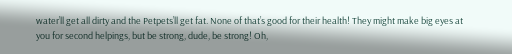water’ll get all dirty and the Petpets’ll get fat. None of that’s good for their health! They might make big eyes at you for second helpings, but be strong, dude, be strong! Oh,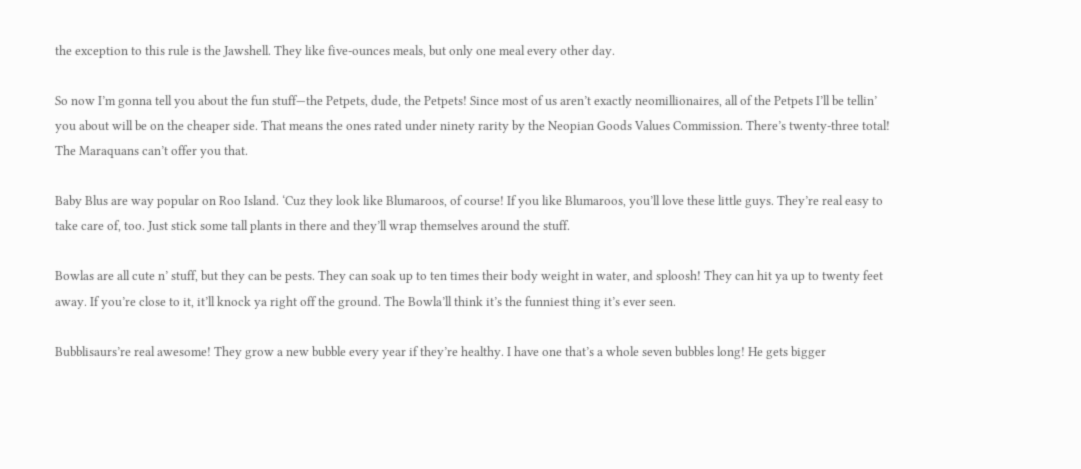the exception to this rule is the Jawshell. They like five-ounces meals, but only one meal every other day.

So now I’m gonna tell you about the fun stuff—the Petpets, dude, the Petpets! Since most of us aren’t exactly neomillionaires, all of the Petpets I’ll be tellin’ you about will be on the cheaper side. That means the ones rated under ninety rarity by the Neopian Goods Values Commission. There’s twenty-three total! The Maraquans can’t offer you that.

Baby Blus are way popular on Roo Island. ‘Cuz they look like Blumaroos, of course! If you like Blumaroos, you’ll love these little guys. They’re real easy to take care of, too. Just stick some tall plants in there and they’ll wrap themselves around the stuff.

Bowlas are all cute n’ stuff, but they can be pests. They can soak up to ten times their body weight in water, and sploosh! They can hit ya up to twenty feet away. If you’re close to it, it’ll knock ya right off the ground. The Bowla’ll think it’s the funniest thing it’s ever seen.

Bubblisaurs’re real awesome! They grow a new bubble every year if they’re healthy. I have one that’s a whole seven bubbles long! He gets bigger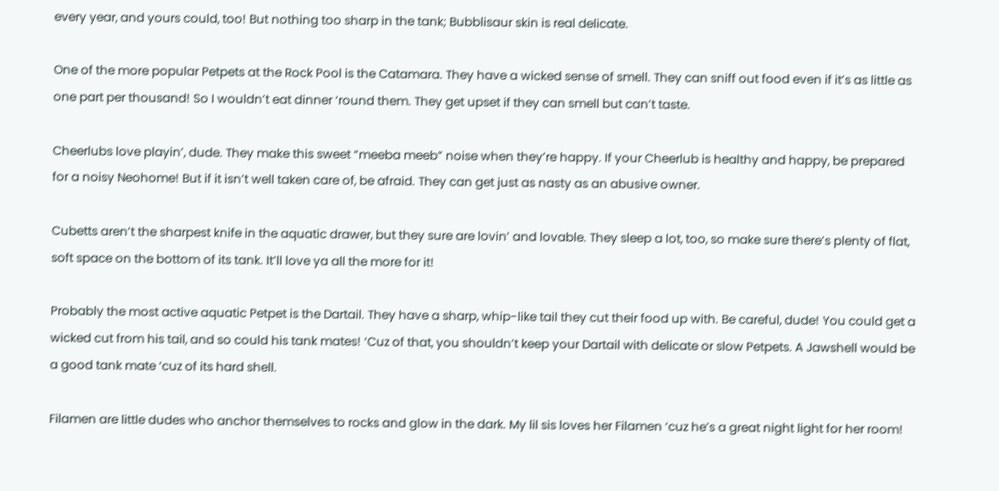every year, and yours could, too! But nothing too sharp in the tank; Bubblisaur skin is real delicate.

One of the more popular Petpets at the Rock Pool is the Catamara. They have a wicked sense of smell. They can sniff out food even if it’s as little as one part per thousand! So I wouldn’t eat dinner ‘round them. They get upset if they can smell but can’t taste.

Cheerlubs love playin’, dude. They make this sweet “meeba meeb” noise when they’re happy. If your Cheerlub is healthy and happy, be prepared for a noisy Neohome! But if it isn’t well taken care of, be afraid. They can get just as nasty as an abusive owner.

Cubetts aren’t the sharpest knife in the aquatic drawer, but they sure are lovin’ and lovable. They sleep a lot, too, so make sure there’s plenty of flat, soft space on the bottom of its tank. It’ll love ya all the more for it!

Probably the most active aquatic Petpet is the Dartail. They have a sharp, whip-like tail they cut their food up with. Be careful, dude! You could get a wicked cut from his tail, and so could his tank mates! ‘Cuz of that, you shouldn’t keep your Dartail with delicate or slow Petpets. A Jawshell would be a good tank mate ‘cuz of its hard shell.

Filamen are little dudes who anchor themselves to rocks and glow in the dark. My lil sis loves her Filamen ‘cuz he’s a great night light for her room!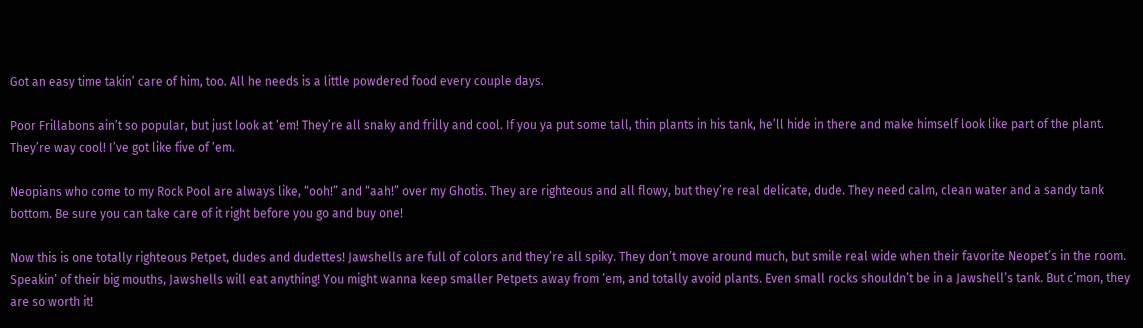Got an easy time takin’ care of him, too. All he needs is a little powdered food every couple days.

Poor Frillabons ain’t so popular, but just look at ‘em! They’re all snaky and frilly and cool. If you ya put some tall, thin plants in his tank, he’ll hide in there and make himself look like part of the plant. They’re way cool! I’ve got like five of ‘em.

Neopians who come to my Rock Pool are always like, “ooh!” and “aah!” over my Ghotis. They are righteous and all flowy, but they’re real delicate, dude. They need calm, clean water and a sandy tank bottom. Be sure you can take care of it right before you go and buy one!

Now this is one totally righteous Petpet, dudes and dudettes! Jawshells are full of colors and they’re all spiky. They don’t move around much, but smile real wide when their favorite Neopet’s in the room. Speakin’ of their big mouths, Jawshells will eat anything! You might wanna keep smaller Petpets away from ‘em, and totally avoid plants. Even small rocks shouldn’t be in a Jawshell’s tank. But c’mon, they are so worth it!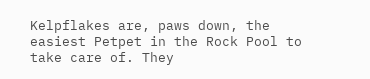Kelpflakes are, paws down, the easiest Petpet in the Rock Pool to take care of. They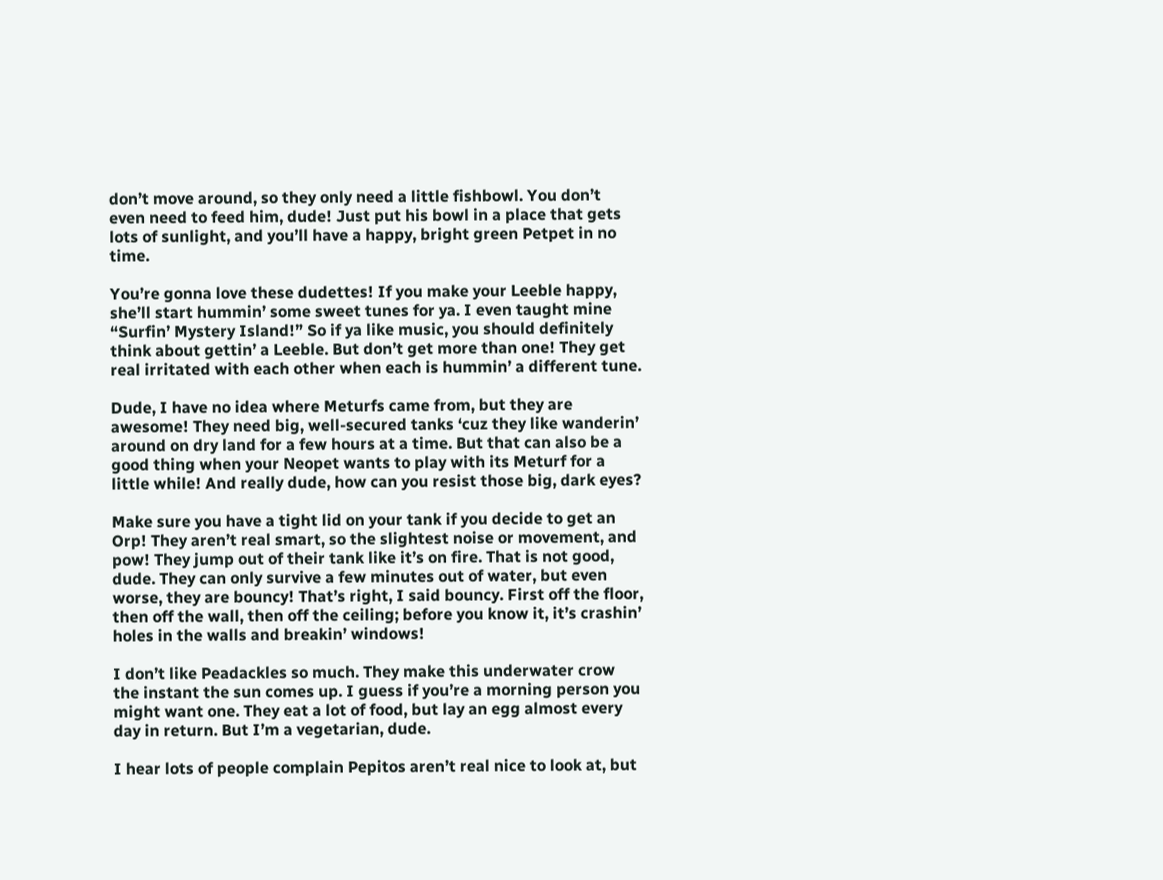don’t move around, so they only need a little fishbowl. You don’t even need to feed him, dude! Just put his bowl in a place that gets lots of sunlight, and you’ll have a happy, bright green Petpet in no time.

You’re gonna love these dudettes! If you make your Leeble happy, she’ll start hummin’ some sweet tunes for ya. I even taught mine “Surfin’ Mystery Island!” So if ya like music, you should definitely think about gettin’ a Leeble. But don’t get more than one! They get real irritated with each other when each is hummin’ a different tune.

Dude, I have no idea where Meturfs came from, but they are awesome! They need big, well-secured tanks ‘cuz they like wanderin’ around on dry land for a few hours at a time. But that can also be a good thing when your Neopet wants to play with its Meturf for a little while! And really dude, how can you resist those big, dark eyes?

Make sure you have a tight lid on your tank if you decide to get an Orp! They aren’t real smart, so the slightest noise or movement, and pow! They jump out of their tank like it’s on fire. That is not good, dude. They can only survive a few minutes out of water, but even worse, they are bouncy! That’s right, I said bouncy. First off the floor, then off the wall, then off the ceiling; before you know it, it’s crashin’ holes in the walls and breakin’ windows!

I don’t like Peadackles so much. They make this underwater crow the instant the sun comes up. I guess if you’re a morning person you might want one. They eat a lot of food, but lay an egg almost every day in return. But I’m a vegetarian, dude.

I hear lots of people complain Pepitos aren’t real nice to look at, but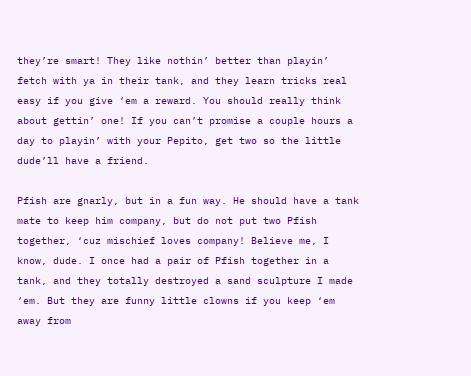they’re smart! They like nothin’ better than playin’ fetch with ya in their tank, and they learn tricks real easy if you give ‘em a reward. You should really think about gettin’ one! If you can’t promise a couple hours a day to playin’ with your Pepito, get two so the little dude’ll have a friend.

Pfish are gnarly, but in a fun way. He should have a tank mate to keep him company, but do not put two Pfish together, ‘cuz mischief loves company! Believe me, I know, dude. I once had a pair of Pfish together in a tank, and they totally destroyed a sand sculpture I made ‘em. But they are funny little clowns if you keep ‘em away from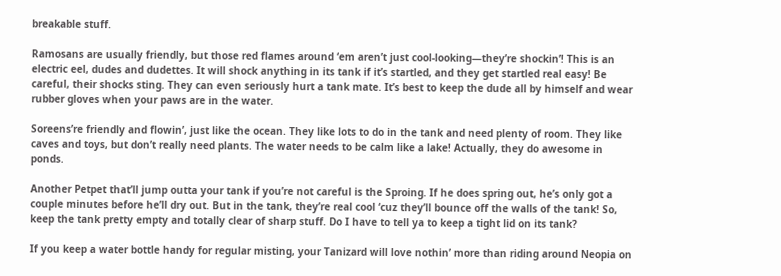breakable stuff.

Ramosans are usually friendly, but those red flames around ‘em aren’t just cool-looking—they’re shockin’! This is an electric eel, dudes and dudettes. It will shock anything in its tank if it’s startled, and they get startled real easy! Be careful, their shocks sting. They can even seriously hurt a tank mate. It’s best to keep the dude all by himself and wear rubber gloves when your paws are in the water.

Soreens’re friendly and flowin’, just like the ocean. They like lots to do in the tank and need plenty of room. They like caves and toys, but don’t really need plants. The water needs to be calm like a lake! Actually, they do awesome in ponds.

Another Petpet that’ll jump outta your tank if you’re not careful is the Sproing. If he does spring out, he’s only got a couple minutes before he’ll dry out. But in the tank, they’re real cool ‘cuz they’ll bounce off the walls of the tank! So, keep the tank pretty empty and totally clear of sharp stuff. Do I have to tell ya to keep a tight lid on its tank?

If you keep a water bottle handy for regular misting, your Tanizard will love nothin’ more than riding around Neopia on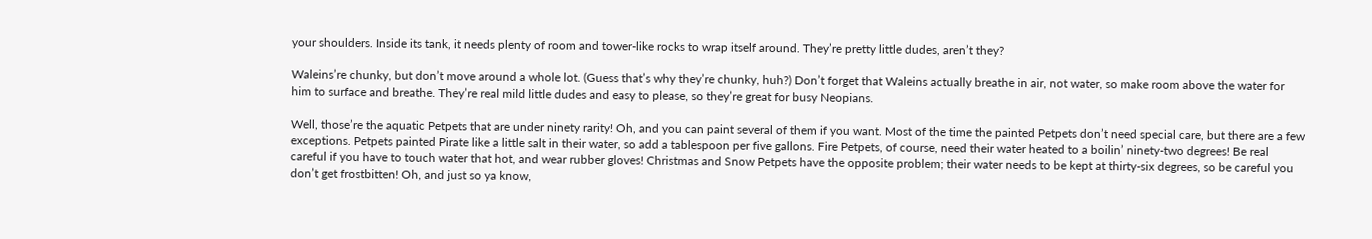your shoulders. Inside its tank, it needs plenty of room and tower-like rocks to wrap itself around. They’re pretty little dudes, aren’t they?

Waleins’re chunky, but don’t move around a whole lot. (Guess that’s why they’re chunky, huh?) Don’t forget that Waleins actually breathe in air, not water, so make room above the water for him to surface and breathe. They’re real mild little dudes and easy to please, so they’re great for busy Neopians.

Well, those’re the aquatic Petpets that are under ninety rarity! Oh, and you can paint several of them if you want. Most of the time the painted Petpets don’t need special care, but there are a few exceptions. Petpets painted Pirate like a little salt in their water, so add a tablespoon per five gallons. Fire Petpets, of course, need their water heated to a boilin’ ninety-two degrees! Be real careful if you have to touch water that hot, and wear rubber gloves! Christmas and Snow Petpets have the opposite problem; their water needs to be kept at thirty-six degrees, so be careful you don’t get frostbitten! Oh, and just so ya know,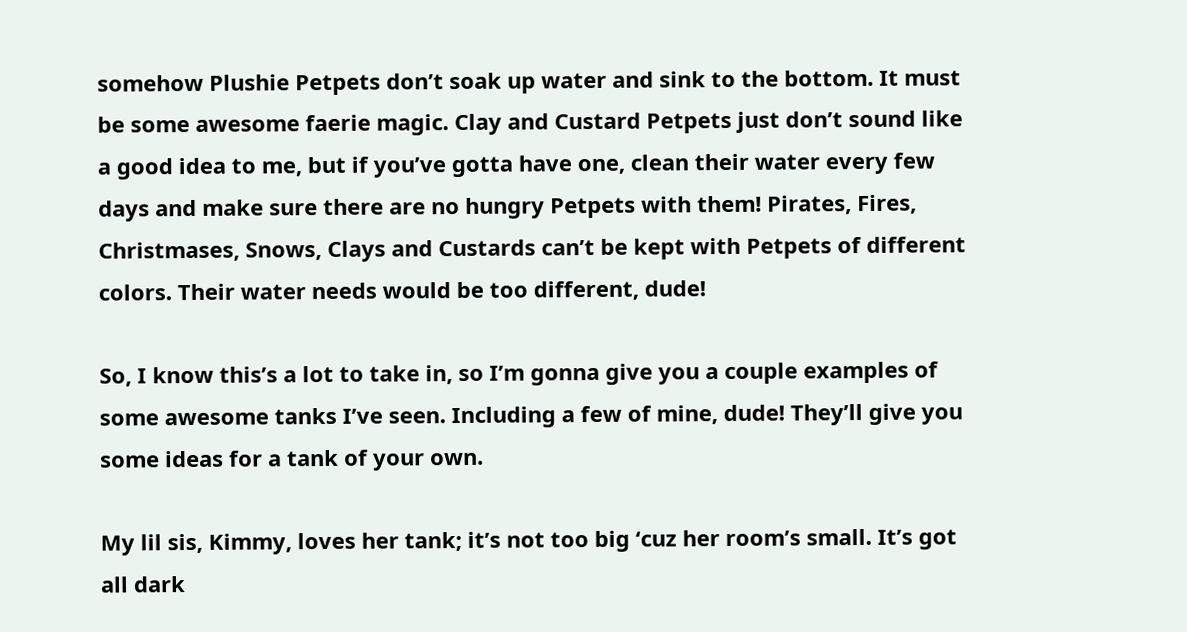somehow Plushie Petpets don’t soak up water and sink to the bottom. It must be some awesome faerie magic. Clay and Custard Petpets just don’t sound like a good idea to me, but if you’ve gotta have one, clean their water every few days and make sure there are no hungry Petpets with them! Pirates, Fires, Christmases, Snows, Clays and Custards can’t be kept with Petpets of different colors. Their water needs would be too different, dude!

So, I know this’s a lot to take in, so I’m gonna give you a couple examples of some awesome tanks I’ve seen. Including a few of mine, dude! They’ll give you some ideas for a tank of your own.

My lil sis, Kimmy, loves her tank; it’s not too big ‘cuz her room’s small. It’s got all dark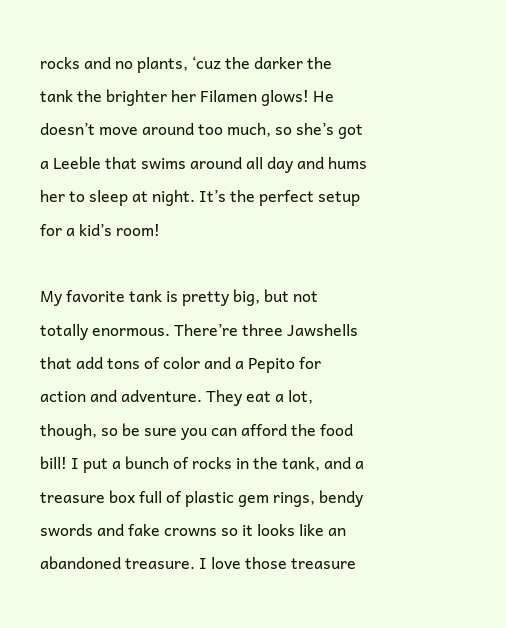rocks and no plants, ‘cuz the darker the tank the brighter her Filamen glows! He doesn’t move around too much, so she’s got a Leeble that swims around all day and hums her to sleep at night. It’s the perfect setup for a kid’s room!

My favorite tank is pretty big, but not totally enormous. There’re three Jawshells that add tons of color and a Pepito for action and adventure. They eat a lot, though, so be sure you can afford the food bill! I put a bunch of rocks in the tank, and a treasure box full of plastic gem rings, bendy swords and fake crowns so it looks like an abandoned treasure. I love those treasure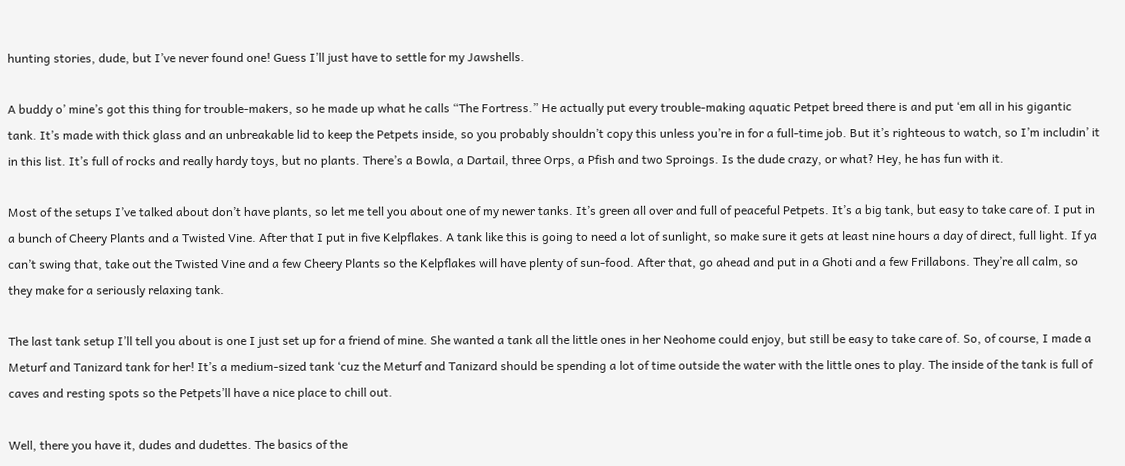hunting stories, dude, but I’ve never found one! Guess I’ll just have to settle for my Jawshells.

A buddy o’ mine’s got this thing for trouble-makers, so he made up what he calls “The Fortress.” He actually put every trouble-making aquatic Petpet breed there is and put ‘em all in his gigantic tank. It’s made with thick glass and an unbreakable lid to keep the Petpets inside, so you probably shouldn’t copy this unless you’re in for a full-time job. But it’s righteous to watch, so I’m includin’ it in this list. It’s full of rocks and really hardy toys, but no plants. There’s a Bowla, a Dartail, three Orps, a Pfish and two Sproings. Is the dude crazy, or what? Hey, he has fun with it.

Most of the setups I’ve talked about don’t have plants, so let me tell you about one of my newer tanks. It’s green all over and full of peaceful Petpets. It’s a big tank, but easy to take care of. I put in a bunch of Cheery Plants and a Twisted Vine. After that I put in five Kelpflakes. A tank like this is going to need a lot of sunlight, so make sure it gets at least nine hours a day of direct, full light. If ya can’t swing that, take out the Twisted Vine and a few Cheery Plants so the Kelpflakes will have plenty of sun-food. After that, go ahead and put in a Ghoti and a few Frillabons. They’re all calm, so they make for a seriously relaxing tank.

The last tank setup I’ll tell you about is one I just set up for a friend of mine. She wanted a tank all the little ones in her Neohome could enjoy, but still be easy to take care of. So, of course, I made a Meturf and Tanizard tank for her! It’s a medium-sized tank ‘cuz the Meturf and Tanizard should be spending a lot of time outside the water with the little ones to play. The inside of the tank is full of caves and resting spots so the Petpets’ll have a nice place to chill out.

Well, there you have it, dudes and dudettes. The basics of the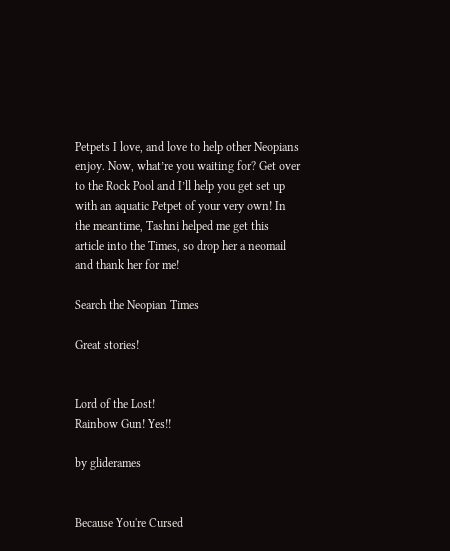Petpets I love, and love to help other Neopians enjoy. Now, what’re you waiting for? Get over to the Rock Pool and I’ll help you get set up with an aquatic Petpet of your very own! In the meantime, Tashni helped me get this article into the Times, so drop her a neomail and thank her for me!

Search the Neopian Times

Great stories!


Lord of the Lost!
Rainbow Gun! Yes!!

by gliderames


Because You're Cursed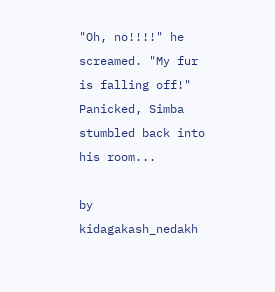"Oh, no!!!!" he screamed. "My fur is falling off!" Panicked, Simba stumbled back into his room...

by kidagakash_nedakh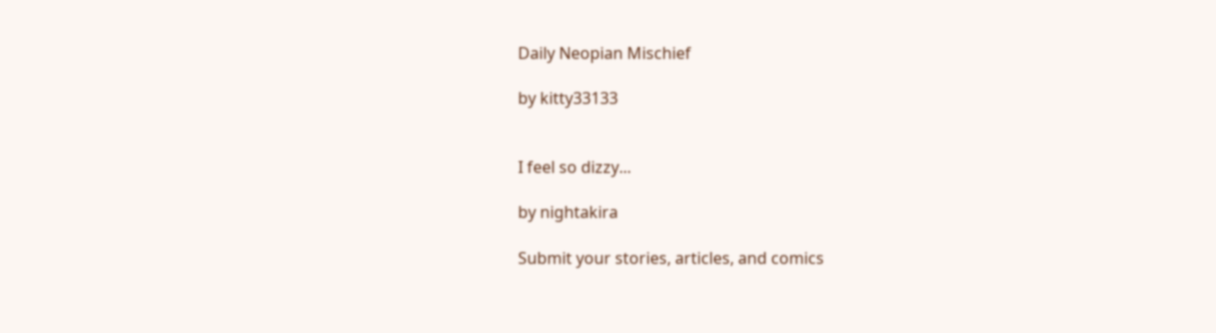Daily Neopian Mischief

by kitty33133


I feel so dizzy...

by nightakira

Submit your stories, articles, and comics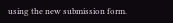using the new submission form.